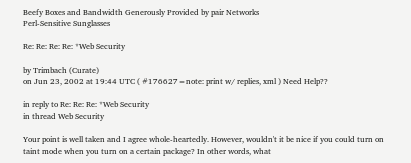Beefy Boxes and Bandwidth Generously Provided by pair Networks
Perl-Sensitive Sunglasses

Re: Re: Re: Re: *Web Security

by Trimbach (Curate)
on Jun 23, 2002 at 19:44 UTC ( #176627=note: print w/ replies, xml ) Need Help??

in reply to Re: Re: Re: *Web Security
in thread Web Security

Your point is well taken and I agree whole-heartedly. However, wouldn't it be nice if you could turn on taint mode when you turn on a certain package? In other words, what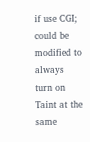if use CGI; could be modified to always turn on Taint at the same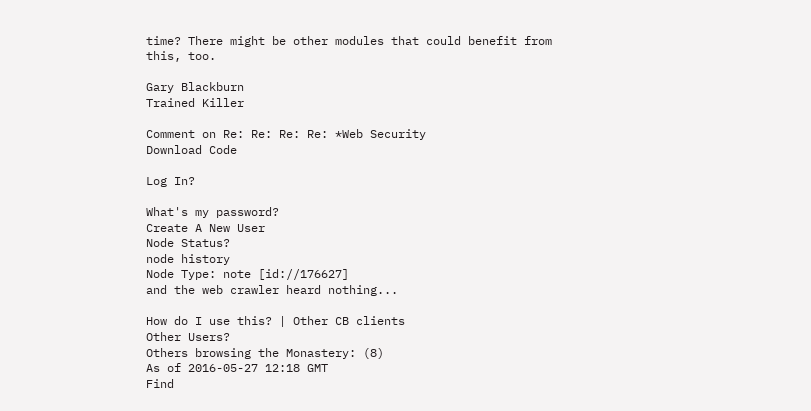time? There might be other modules that could benefit from this, too.

Gary Blackburn
Trained Killer

Comment on Re: Re: Re: Re: *Web Security
Download Code

Log In?

What's my password?
Create A New User
Node Status?
node history
Node Type: note [id://176627]
and the web crawler heard nothing...

How do I use this? | Other CB clients
Other Users?
Others browsing the Monastery: (8)
As of 2016-05-27 12:18 GMT
Find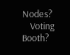Nodes?
    Voting Booth?